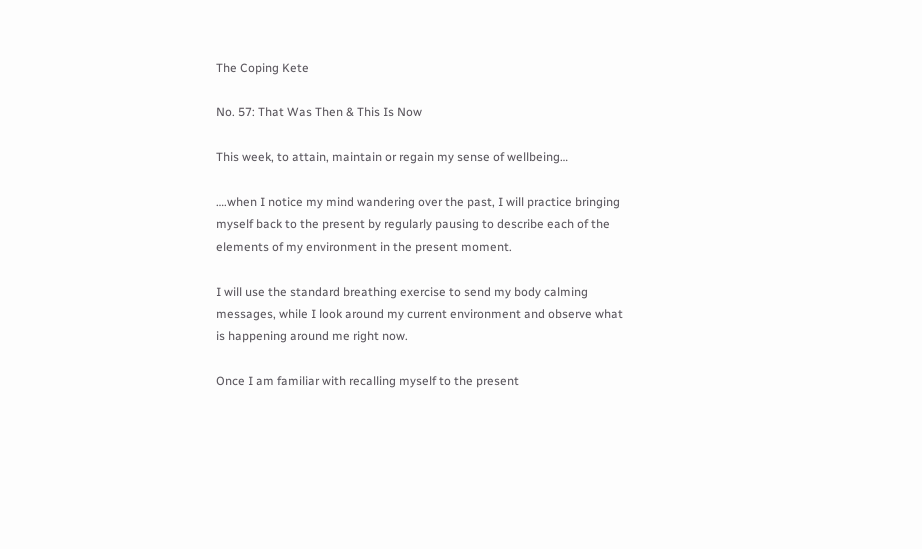The Coping Kete

No. 57: That Was Then & This Is Now

This week, to attain, maintain or regain my sense of wellbeing…

….when I notice my mind wandering over the past, I will practice bringing myself back to the present by regularly pausing to describe each of the elements of my environment in the present moment.

I will use the standard breathing exercise to send my body calming messages, while I look around my current environment and observe what is happening around me right now.

Once I am familiar with recalling myself to the present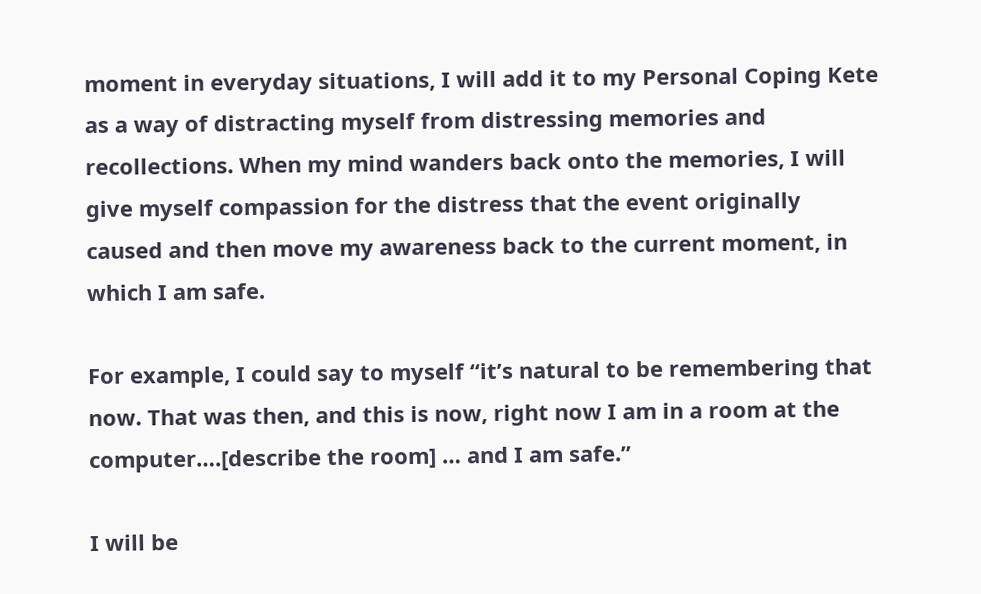moment in everyday situations, I will add it to my Personal Coping Kete as a way of distracting myself from distressing memories and recollections. When my mind wanders back onto the memories, I will give myself compassion for the distress that the event originally caused and then move my awareness back to the current moment, in which I am safe.

For example, I could say to myself “it’s natural to be remembering that now. That was then, and this is now, right now I am in a room at the computer….[describe the room] … and I am safe.”

I will be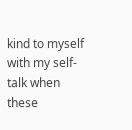kind to myself with my self-talk when these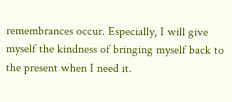remembrances occur. Especially, I will give myself the kindness of bringing myself back to the present when I need it.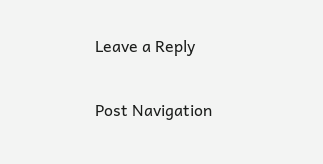Leave a Reply

Post Navigation